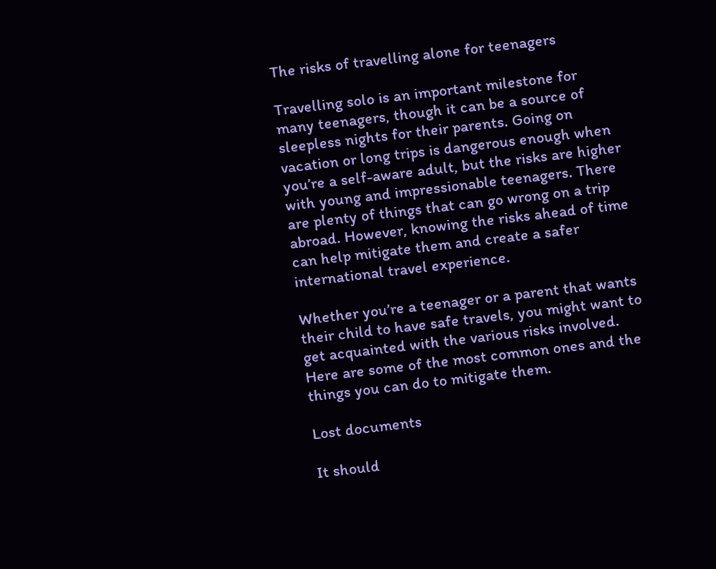The risks of travelling alone for teenagers

Travelling solo is an important milestone for many teenagers, though it can be a source of sleepless nights for their parents. Going on vacation or long trips is dangerous enough when you’re a self-aware adult, but the risks are higher with young and impressionable teenagers. There are plenty of things that can go wrong on a trip abroad. However, knowing the risks ahead of time can help mitigate them and create a safer international travel experience.

Whether you’re a teenager or a parent that wants their child to have safe travels, you might want to get acquainted with the various risks involved. Here are some of the most common ones and the things you can do to mitigate them.

Lost documents

It should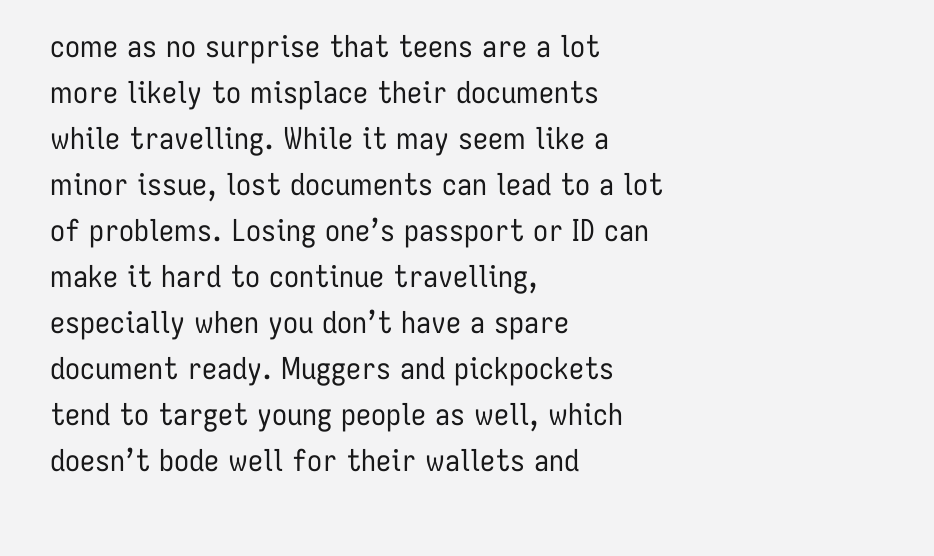come as no surprise that teens are a lot more likely to misplace their documents while travelling. While it may seem like a minor issue, lost documents can lead to a lot of problems. Losing one’s passport or ID can make it hard to continue travelling, especially when you don’t have a spare document ready. Muggers and pickpockets tend to target young people as well, which doesn’t bode well for their wallets and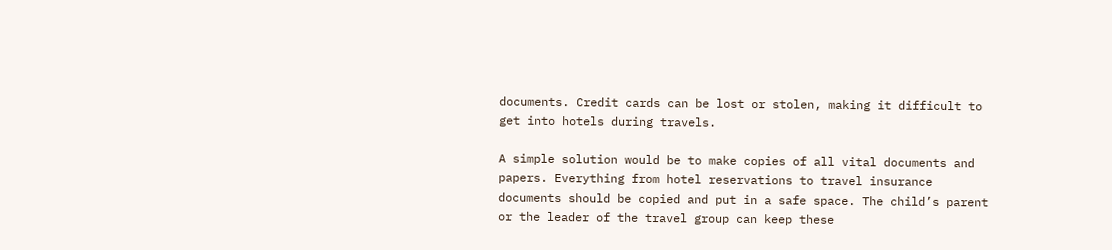documents. Credit cards can be lost or stolen, making it difficult to get into hotels during travels.

A simple solution would be to make copies of all vital documents and papers. Everything from hotel reservations to travel insurance documents should be copied and put in a safe space. The child’s parent or the leader of the travel group can keep these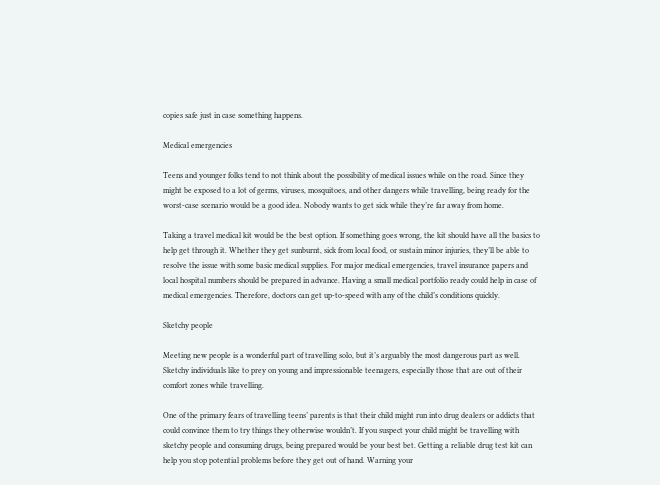copies safe just in case something happens.

Medical emergencies

Teens and younger folks tend to not think about the possibility of medical issues while on the road. Since they might be exposed to a lot of germs, viruses, mosquitoes, and other dangers while travelling, being ready for the worst-case scenario would be a good idea. Nobody wants to get sick while they’re far away from home.

Taking a travel medical kit would be the best option. If something goes wrong, the kit should have all the basics to help get through it. Whether they get sunburnt, sick from local food, or sustain minor injuries, they’ll be able to resolve the issue with some basic medical supplies. For major medical emergencies, travel insurance papers and local hospital numbers should be prepared in advance. Having a small medical portfolio ready could help in case of medical emergencies. Therefore, doctors can get up-to-speed with any of the child’s conditions quickly.

Sketchy people

Meeting new people is a wonderful part of travelling solo, but it’s arguably the most dangerous part as well. Sketchy individuals like to prey on young and impressionable teenagers, especially those that are out of their comfort zones while travelling.

One of the primary fears of travelling teens’ parents is that their child might run into drug dealers or addicts that could convince them to try things they otherwise wouldn’t. If you suspect your child might be travelling with sketchy people and consuming drugs, being prepared would be your best bet. Getting a reliable drug test kit can help you stop potential problems before they get out of hand. Warning your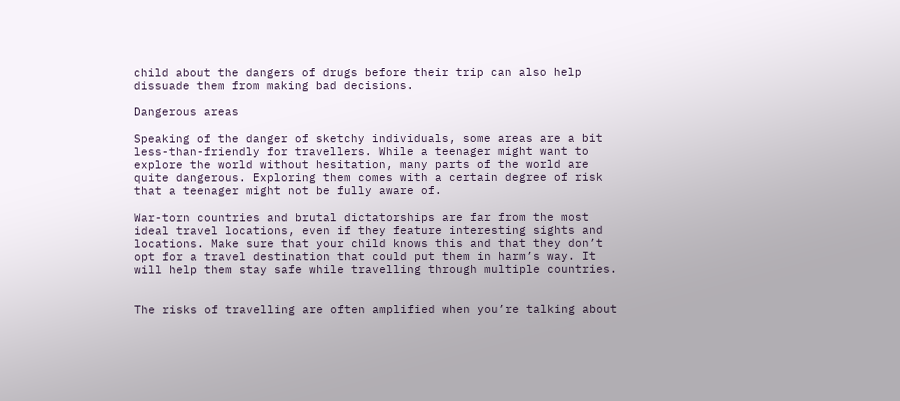child about the dangers of drugs before their trip can also help dissuade them from making bad decisions.

Dangerous areas

Speaking of the danger of sketchy individuals, some areas are a bit less-than-friendly for travellers. While a teenager might want to explore the world without hesitation, many parts of the world are quite dangerous. Exploring them comes with a certain degree of risk that a teenager might not be fully aware of.

War-torn countries and brutal dictatorships are far from the most ideal travel locations, even if they feature interesting sights and locations. Make sure that your child knows this and that they don’t opt for a travel destination that could put them in harm’s way. It will help them stay safe while travelling through multiple countries.


The risks of travelling are often amplified when you’re talking about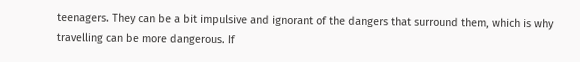teenagers. They can be a bit impulsive and ignorant of the dangers that surround them, which is why travelling can be more dangerous. If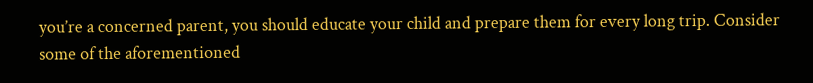you’re a concerned parent, you should educate your child and prepare them for every long trip. Consider some of the aforementioned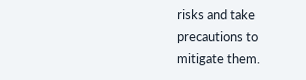risks and take precautions to mitigate them.